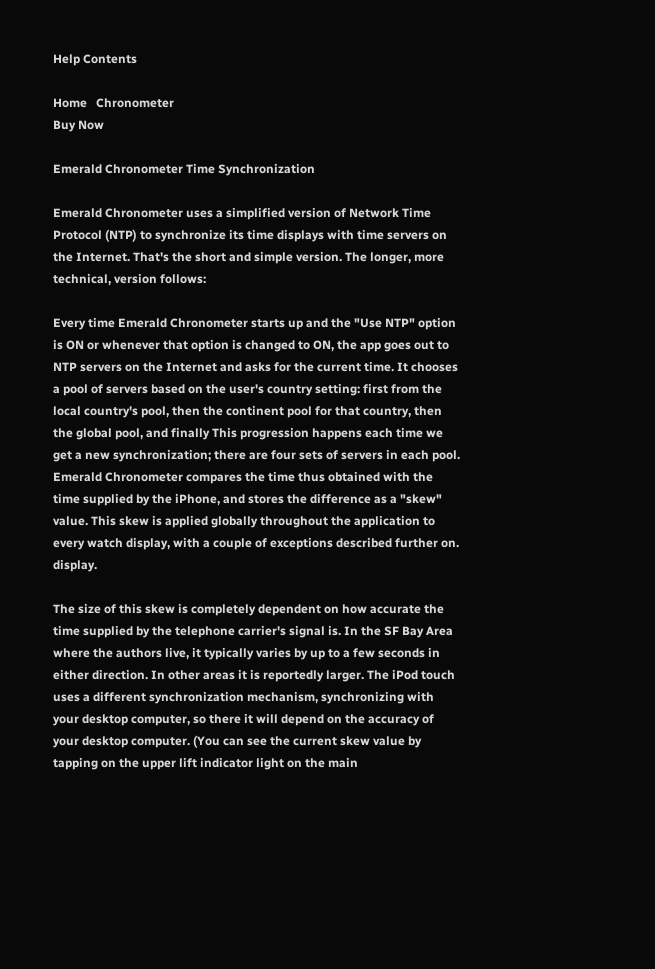Help Contents

Home   Chronometer
Buy Now

Emerald Chronometer Time Synchronization

Emerald Chronometer uses a simplified version of Network Time Protocol (NTP) to synchronize its time displays with time servers on the Internet. That's the short and simple version. The longer, more technical, version follows:

Every time Emerald Chronometer starts up and the "Use NTP" option is ON or whenever that option is changed to ON, the app goes out to NTP servers on the Internet and asks for the current time. It chooses a pool of servers based on the user's country setting: first from the local country's pool, then the continent pool for that country, then the global pool, and finally This progression happens each time we get a new synchronization; there are four sets of servers in each pool. Emerald Chronometer compares the time thus obtained with the time supplied by the iPhone, and stores the difference as a "skew" value. This skew is applied globally throughout the application to every watch display, with a couple of exceptions described further on. display.

The size of this skew is completely dependent on how accurate the time supplied by the telephone carrier's signal is. In the SF Bay Area where the authors live, it typically varies by up to a few seconds in either direction. In other areas it is reportedly larger. The iPod touch uses a different synchronization mechanism, synchronizing with your desktop computer, so there it will depend on the accuracy of your desktop computer. (You can see the current skew value by tapping on the upper lift indicator light on the main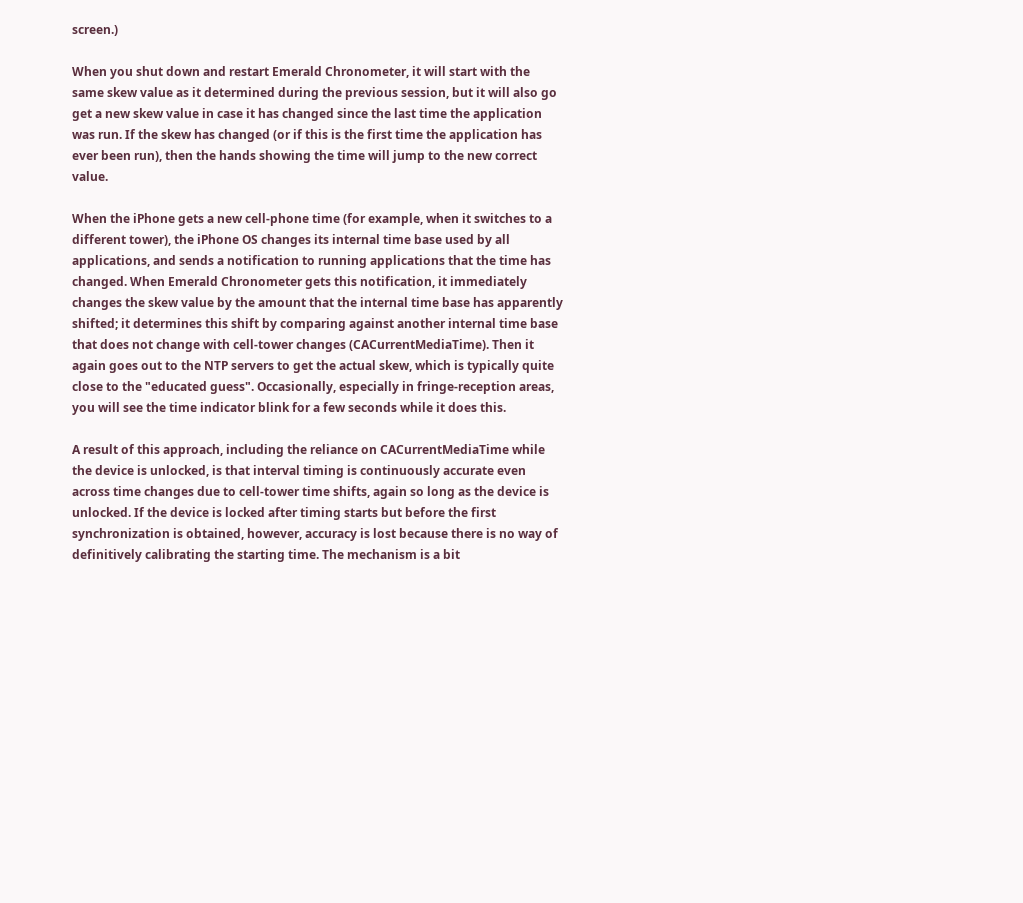screen.)

When you shut down and restart Emerald Chronometer, it will start with the same skew value as it determined during the previous session, but it will also go get a new skew value in case it has changed since the last time the application was run. If the skew has changed (or if this is the first time the application has ever been run), then the hands showing the time will jump to the new correct value.

When the iPhone gets a new cell-phone time (for example, when it switches to a different tower), the iPhone OS changes its internal time base used by all applications, and sends a notification to running applications that the time has changed. When Emerald Chronometer gets this notification, it immediately changes the skew value by the amount that the internal time base has apparently shifted; it determines this shift by comparing against another internal time base that does not change with cell-tower changes (CACurrentMediaTime). Then it again goes out to the NTP servers to get the actual skew, which is typically quite close to the "educated guess". Occasionally, especially in fringe-reception areas, you will see the time indicator blink for a few seconds while it does this.

A result of this approach, including the reliance on CACurrentMediaTime while the device is unlocked, is that interval timing is continuously accurate even across time changes due to cell-tower time shifts, again so long as the device is unlocked. If the device is locked after timing starts but before the first synchronization is obtained, however, accuracy is lost because there is no way of definitively calibrating the starting time. The mechanism is a bit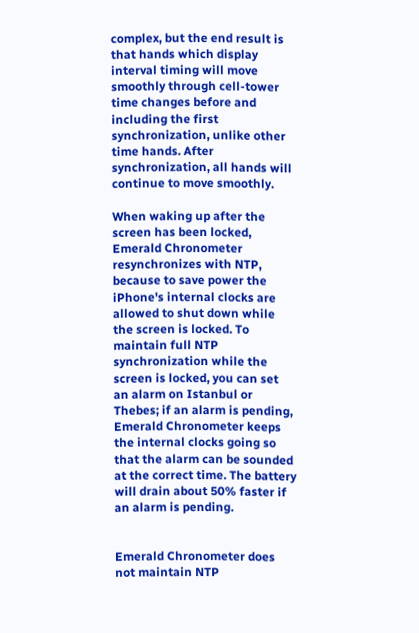complex, but the end result is that hands which display interval timing will move smoothly through cell-tower time changes before and including the first synchronization, unlike other time hands. After synchronization, all hands will continue to move smoothly.

When waking up after the screen has been locked, Emerald Chronometer resynchronizes with NTP, because to save power the iPhone's internal clocks are allowed to shut down while the screen is locked. To maintain full NTP synchronization while the screen is locked, you can set an alarm on Istanbul or Thebes; if an alarm is pending, Emerald Chronometer keeps the internal clocks going so that the alarm can be sounded at the correct time. The battery will drain about 50% faster if an alarm is pending.


Emerald Chronometer does not maintain NTP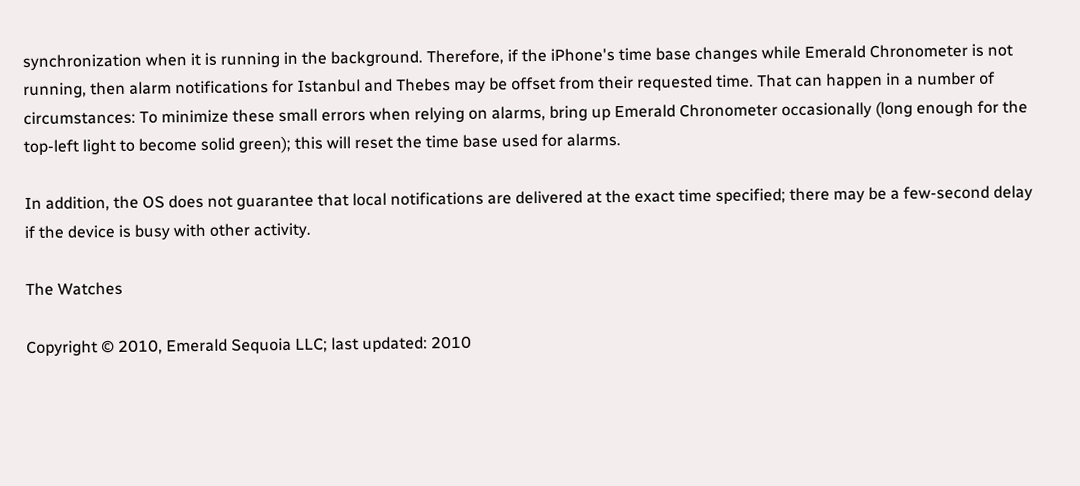synchronization when it is running in the background. Therefore, if the iPhone's time base changes while Emerald Chronometer is not running, then alarm notifications for Istanbul and Thebes may be offset from their requested time. That can happen in a number of circumstances: To minimize these small errors when relying on alarms, bring up Emerald Chronometer occasionally (long enough for the top-left light to become solid green); this will reset the time base used for alarms.

In addition, the OS does not guarantee that local notifications are delivered at the exact time specified; there may be a few-second delay if the device is busy with other activity.

The Watches

Copyright © 2010, Emerald Sequoia LLC; last updated: 2010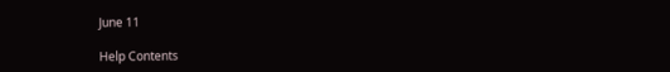June 11

Help Contents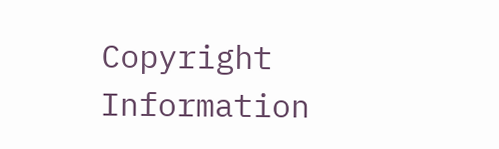Copyright Information